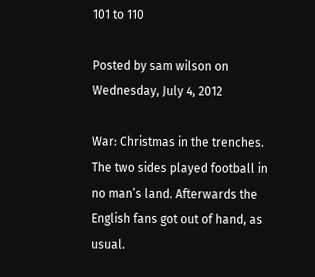101 to 110

Posted by sam wilson on Wednesday, July 4, 2012

War: Christmas in the trenches. The two sides played football in no man’s land. Afterwards the English fans got out of hand, as usual.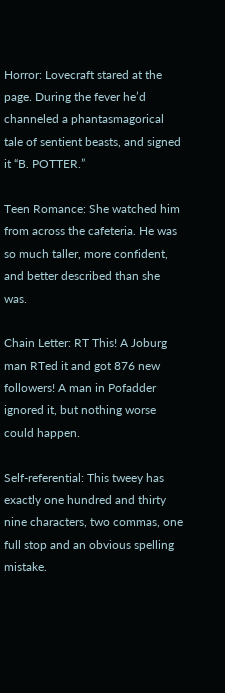Horror: Lovecraft stared at the page. During the fever he’d channeled a phantasmagorical tale of sentient beasts, and signed it “B. POTTER.”

Teen Romance: She watched him from across the cafeteria. He was so much taller, more confident, and better described than she was.

Chain Letter: RT This! A Joburg man RTed it and got 876 new followers! A man in Pofadder ignored it, but nothing worse could happen.

Self-referential: This tweey has exactly one hundred and thirty nine characters, two commas, one full stop and an obvious spelling mistake.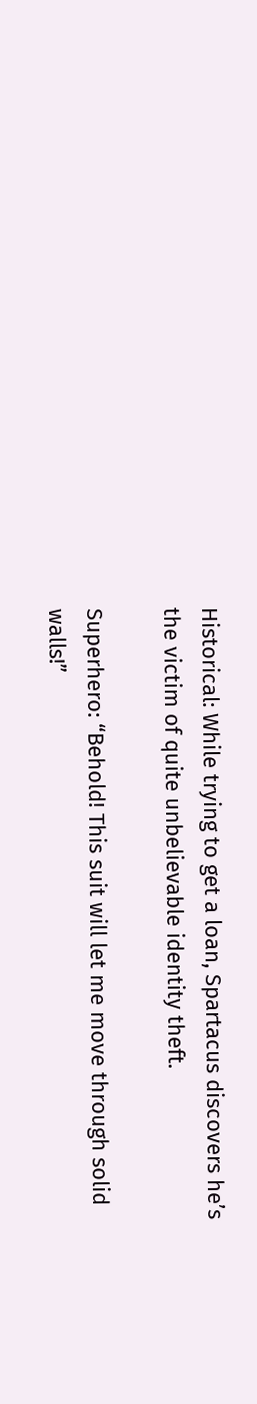Historical: While trying to get a loan, Spartacus discovers he’s the victim of quite unbelievable identity theft.

Superhero: “Behold! This suit will let me move through solid walls!”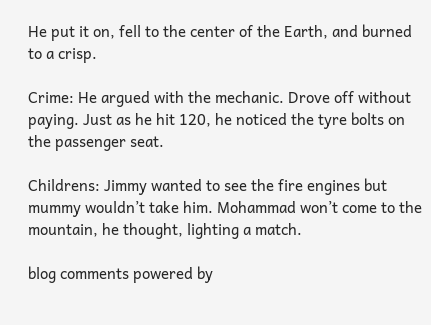He put it on, fell to the center of the Earth, and burned to a crisp.

Crime: He argued with the mechanic. Drove off without paying. Just as he hit 120, he noticed the tyre bolts on the passenger seat.

Childrens: Jimmy wanted to see the fire engines but mummy wouldn’t take him. Mohammad won’t come to the mountain, he thought, lighting a match.

blog comments powered by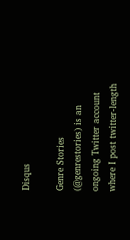Disqus

Genre Stories (@genrestories) is an ongoing Twitter account where I post twitter-length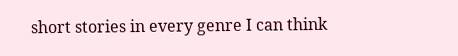short stories in every genre I can think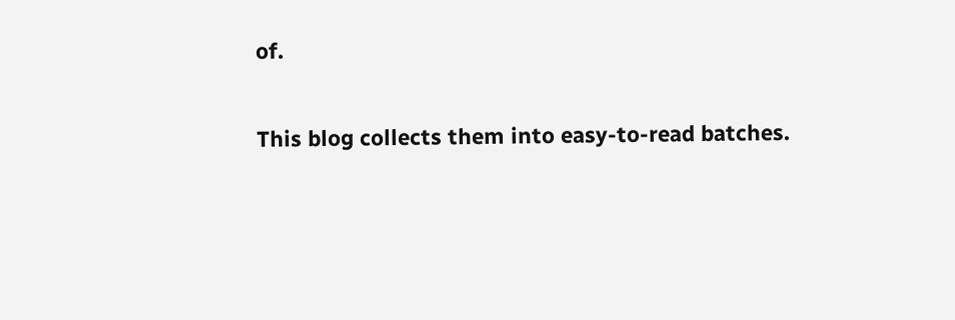of.

This blog collects them into easy-to-read batches.